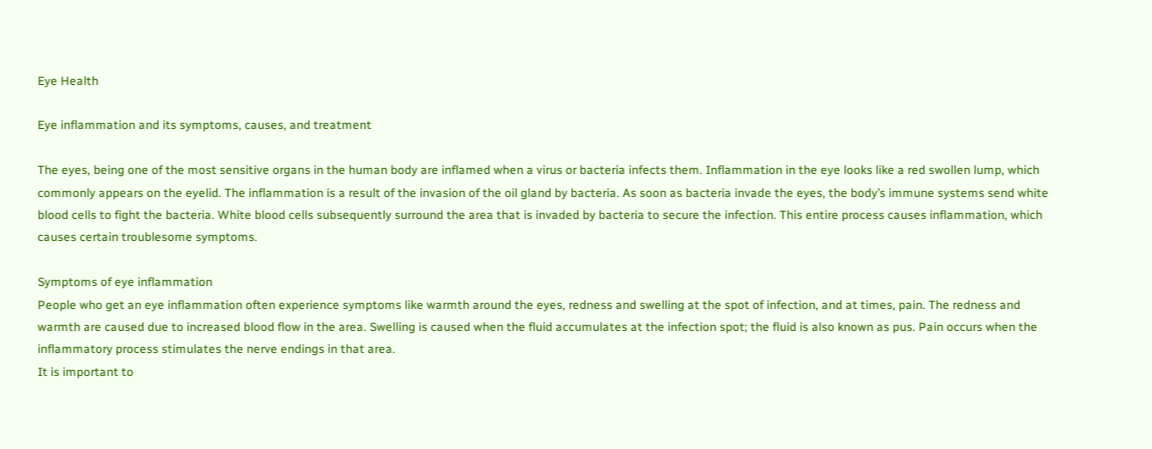Eye Health

Eye inflammation and its symptoms, causes, and treatment

The eyes, being one of the most sensitive organs in the human body are inflamed when a virus or bacteria infects them. Inflammation in the eye looks like a red swollen lump, which commonly appears on the eyelid. The inflammation is a result of the invasion of the oil gland by bacteria. As soon as bacteria invade the eyes, the body’s immune systems send white blood cells to fight the bacteria. White blood cells subsequently surround the area that is invaded by bacteria to secure the infection. This entire process causes inflammation, which causes certain troublesome symptoms.

Symptoms of eye inflammation
People who get an eye inflammation often experience symptoms like warmth around the eyes, redness and swelling at the spot of infection, and at times, pain. The redness and warmth are caused due to increased blood flow in the area. Swelling is caused when the fluid accumulates at the infection spot; the fluid is also known as pus. Pain occurs when the inflammatory process stimulates the nerve endings in that area.
It is important to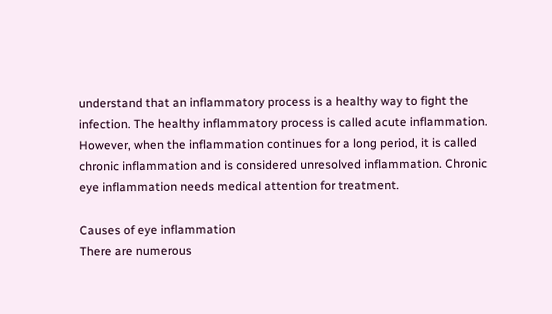understand that an inflammatory process is a healthy way to fight the infection. The healthy inflammatory process is called acute inflammation. However, when the inflammation continues for a long period, it is called chronic inflammation and is considered unresolved inflammation. Chronic eye inflammation needs medical attention for treatment.

Causes of eye inflammation
There are numerous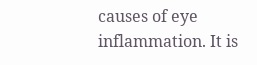causes of eye inflammation. It is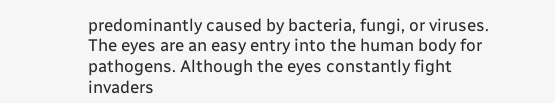predominantly caused by bacteria, fungi, or viruses. The eyes are an easy entry into the human body for pathogens. Although the eyes constantly fight invaders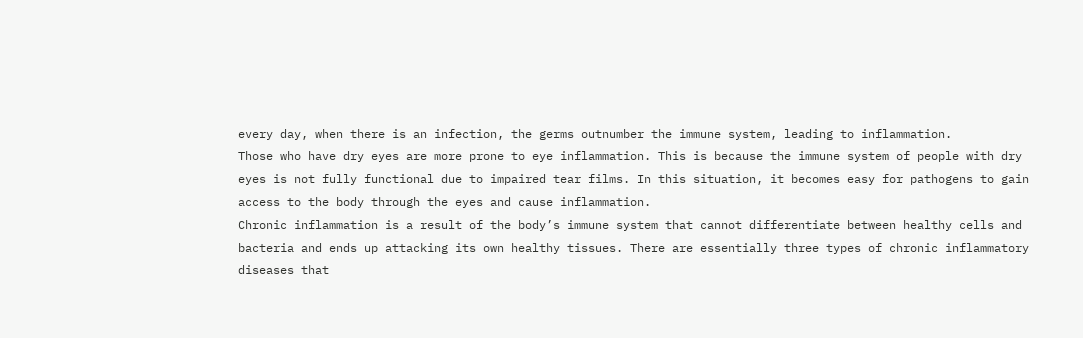every day, when there is an infection, the germs outnumber the immune system, leading to inflammation.
Those who have dry eyes are more prone to eye inflammation. This is because the immune system of people with dry eyes is not fully functional due to impaired tear films. In this situation, it becomes easy for pathogens to gain access to the body through the eyes and cause inflammation.
Chronic inflammation is a result of the body’s immune system that cannot differentiate between healthy cells and bacteria and ends up attacking its own healthy tissues. There are essentially three types of chronic inflammatory diseases that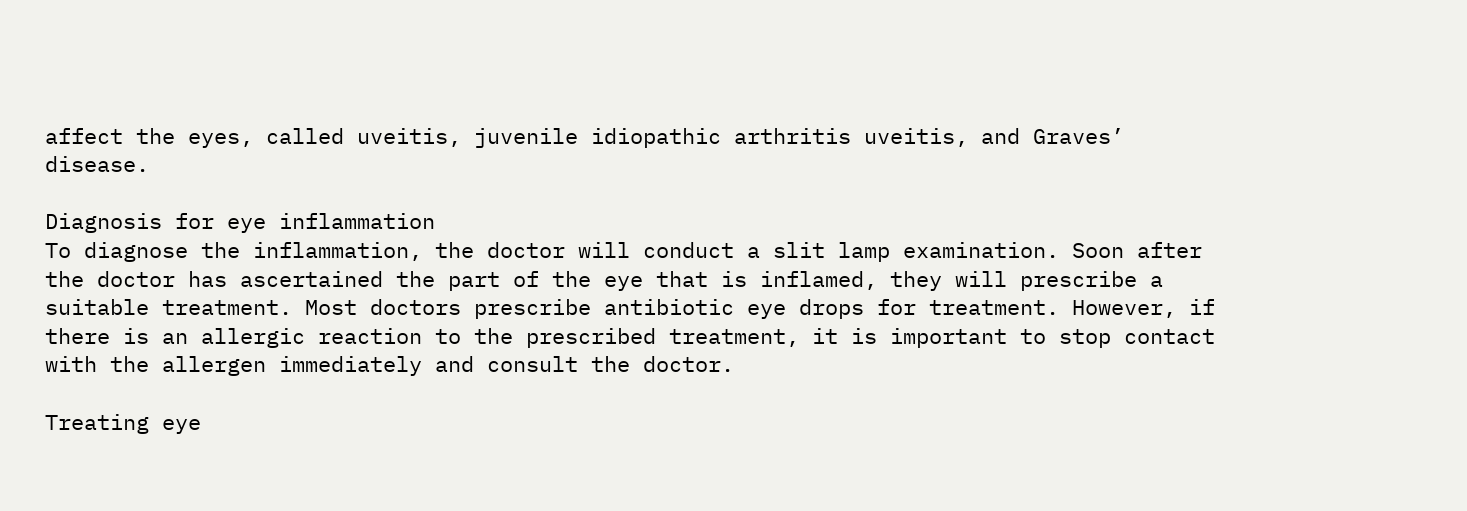affect the eyes, called uveitis, juvenile idiopathic arthritis uveitis, and Graves’ disease.

Diagnosis for eye inflammation
To diagnose the inflammation, the doctor will conduct a slit lamp examination. Soon after the doctor has ascertained the part of the eye that is inflamed, they will prescribe a suitable treatment. Most doctors prescribe antibiotic eye drops for treatment. However, if there is an allergic reaction to the prescribed treatment, it is important to stop contact with the allergen immediately and consult the doctor.

Treating eye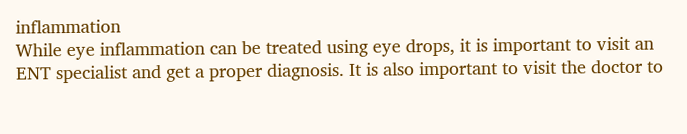inflammation
While eye inflammation can be treated using eye drops, it is important to visit an ENT specialist and get a proper diagnosis. It is also important to visit the doctor to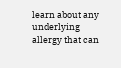learn about any underlying allergy that can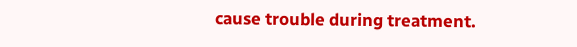cause trouble during treatment.